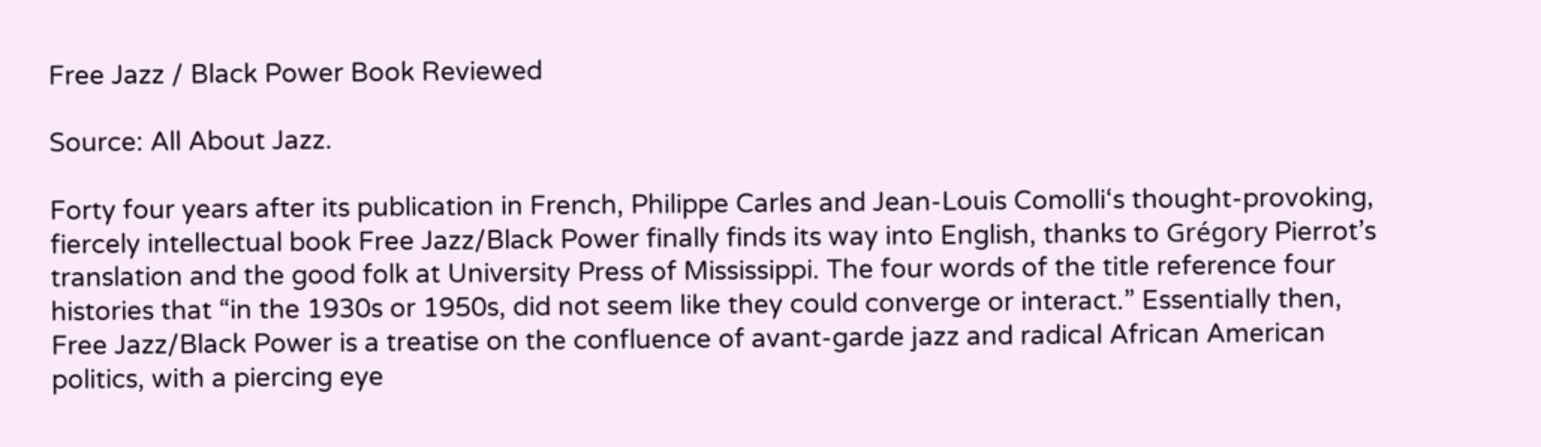Free Jazz / Black Power Book Reviewed

Source: All About Jazz.

Forty four years after its publication in French, Philippe Carles and Jean-Louis Comolli‘s thought-provoking, fiercely intellectual book Free Jazz/Black Power finally finds its way into English, thanks to Grégory Pierrot’s translation and the good folk at University Press of Mississippi. The four words of the title reference four histories that “in the 1930s or 1950s, did not seem like they could converge or interact.” Essentially then, Free Jazz/Black Power is a treatise on the confluence of avant-garde jazz and radical African American politics, with a piercing eye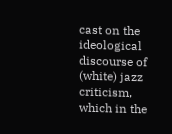cast on the ideological discourse of (white) jazz criticism, which in the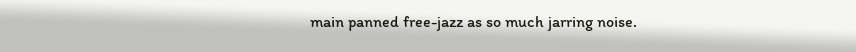main panned free-jazz as so much jarring noise.